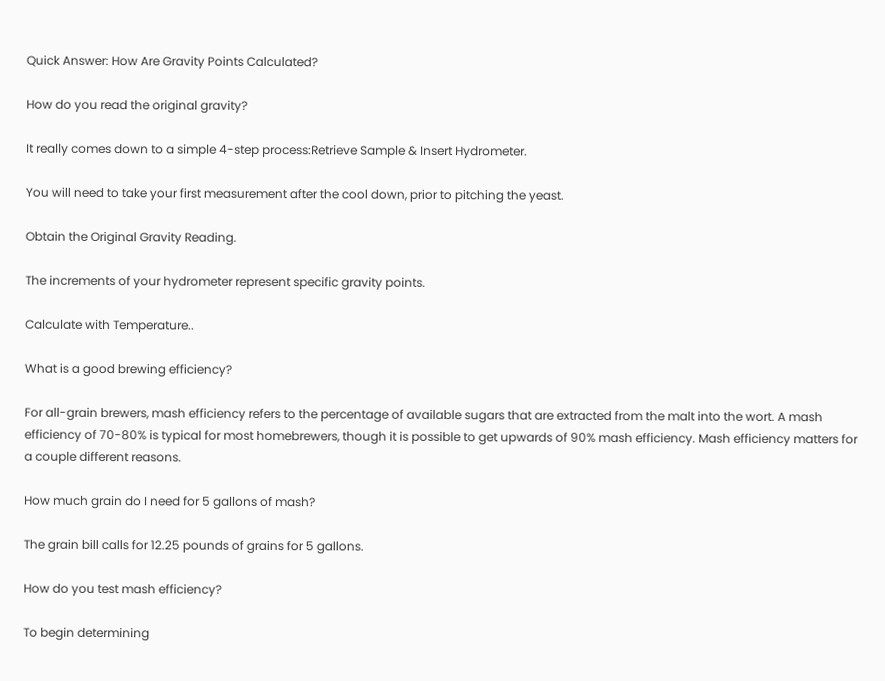Quick Answer: How Are Gravity Points Calculated?

How do you read the original gravity?

It really comes down to a simple 4-step process:Retrieve Sample & Insert Hydrometer.

You will need to take your first measurement after the cool down, prior to pitching the yeast.

Obtain the Original Gravity Reading.

The increments of your hydrometer represent specific gravity points.

Calculate with Temperature..

What is a good brewing efficiency?

For all-grain brewers, mash efficiency refers to the percentage of available sugars that are extracted from the malt into the wort. A mash efficiency of 70-80% is typical for most homebrewers, though it is possible to get upwards of 90% mash efficiency. Mash efficiency matters for a couple different reasons.

How much grain do I need for 5 gallons of mash?

The grain bill calls for 12.25 pounds of grains for 5 gallons.

How do you test mash efficiency?

To begin determining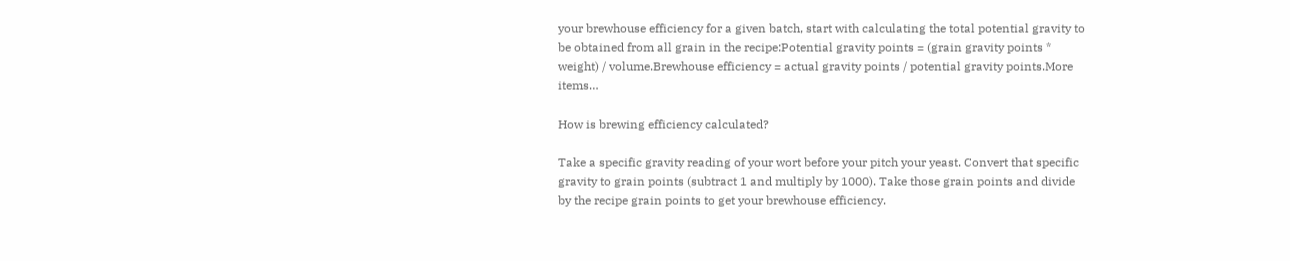your brewhouse efficiency for a given batch, start with calculating the total potential gravity to be obtained from all grain in the recipe:Potential gravity points = (grain gravity points * weight) / volume.Brewhouse efficiency = actual gravity points / potential gravity points.More items…

How is brewing efficiency calculated?

Take a specific gravity reading of your wort before your pitch your yeast. Convert that specific gravity to grain points (subtract 1 and multiply by 1000). Take those grain points and divide by the recipe grain points to get your brewhouse efficiency.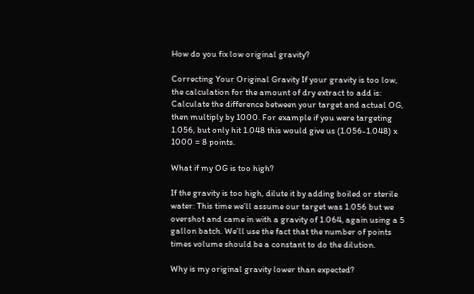How do you fix low original gravity?

Correcting Your Original Gravity If your gravity is too low, the calculation for the amount of dry extract to add is: Calculate the difference between your target and actual OG, then multiply by 1000. For example if you were targeting 1.056, but only hit 1.048 this would give us (1.056-1.048) x 1000 = 8 points.

What if my OG is too high?

If the gravity is too high, dilute it by adding boiled or sterile water: This time we’ll assume our target was 1.056 but we overshot and came in with a gravity of 1.064, again using a 5 gallon batch. We’ll use the fact that the number of points times volume should be a constant to do the dilution.

Why is my original gravity lower than expected?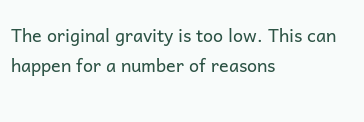The original gravity is too low. This can happen for a number of reasons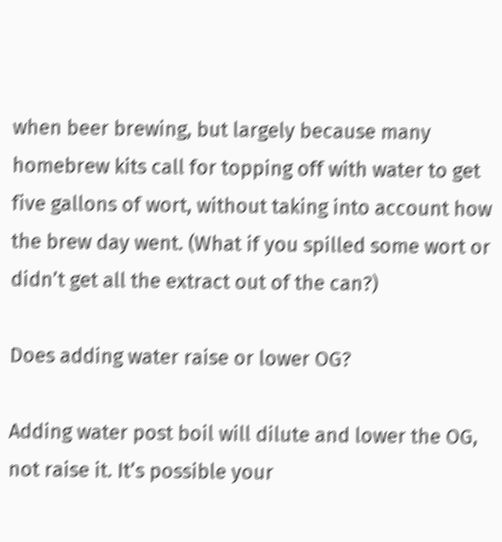when beer brewing, but largely because many homebrew kits call for topping off with water to get five gallons of wort, without taking into account how the brew day went. (What if you spilled some wort or didn’t get all the extract out of the can?)

Does adding water raise or lower OG?

Adding water post boil will dilute and lower the OG, not raise it. It’s possible your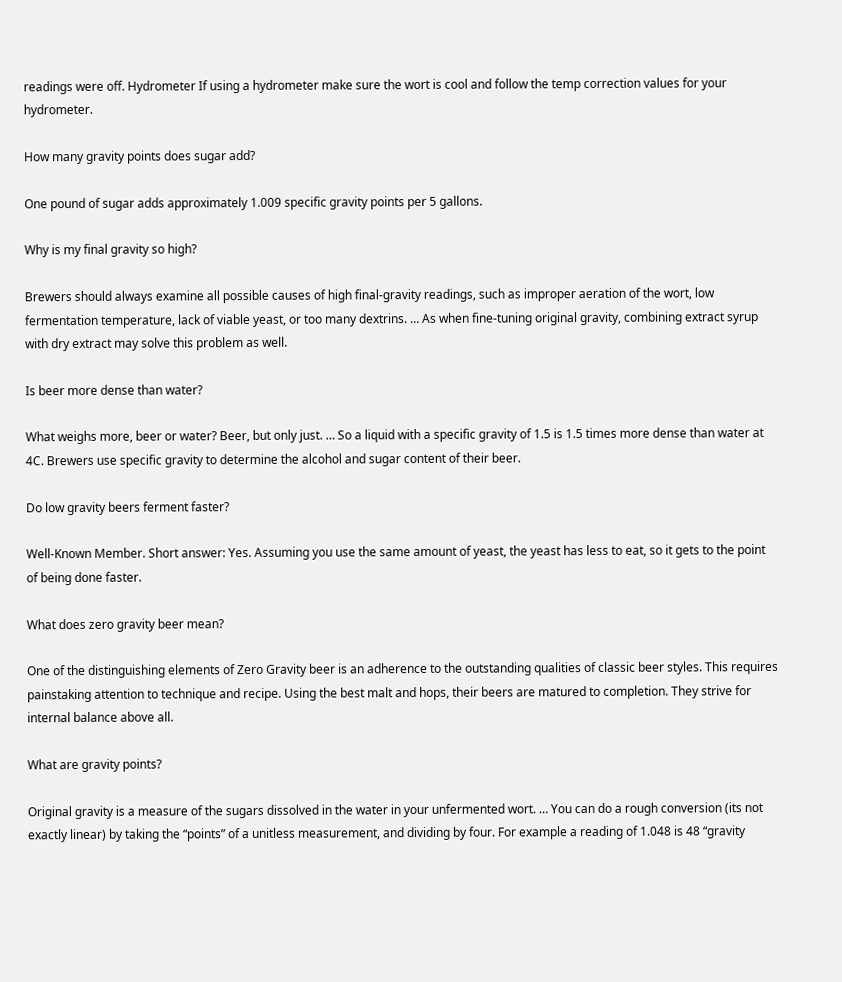readings were off. Hydrometer If using a hydrometer make sure the wort is cool and follow the temp correction values for your hydrometer.

How many gravity points does sugar add?

One pound of sugar adds approximately 1.009 specific gravity points per 5 gallons.

Why is my final gravity so high?

Brewers should always examine all possible causes of high final-gravity readings, such as improper aeration of the wort, low fermentation temperature, lack of viable yeast, or too many dextrins. … As when fine-tuning original gravity, combining extract syrup with dry extract may solve this problem as well.

Is beer more dense than water?

What weighs more, beer or water? Beer, but only just. … So a liquid with a specific gravity of 1.5 is 1.5 times more dense than water at 4C. Brewers use specific gravity to determine the alcohol and sugar content of their beer.

Do low gravity beers ferment faster?

Well-Known Member. Short answer: Yes. Assuming you use the same amount of yeast, the yeast has less to eat, so it gets to the point of being done faster.

What does zero gravity beer mean?

One of the distinguishing elements of Zero Gravity beer is an adherence to the outstanding qualities of classic beer styles. This requires painstaking attention to technique and recipe. Using the best malt and hops, their beers are matured to completion. They strive for internal balance above all.

What are gravity points?

Original gravity is a measure of the sugars dissolved in the water in your unfermented wort. … You can do a rough conversion (its not exactly linear) by taking the “points” of a unitless measurement, and dividing by four. For example a reading of 1.048 is 48 “gravity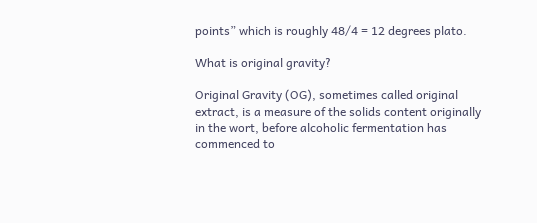points” which is roughly 48/4 = 12 degrees plato.

What is original gravity?

Original Gravity (OG), sometimes called original extract, is a measure of the solids content originally in the wort, before alcoholic fermentation has commenced to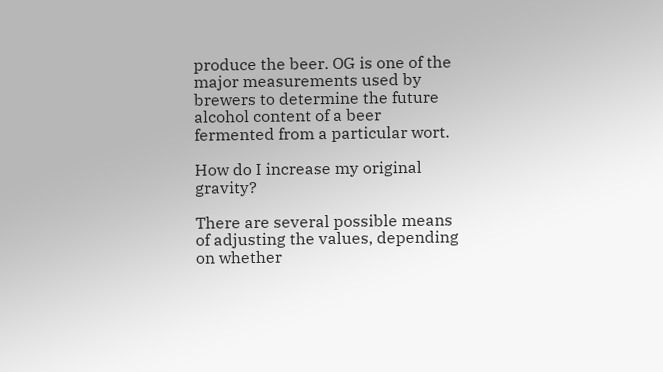produce the beer. OG is one of the major measurements used by brewers to determine the future alcohol content of a beer fermented from a particular wort.

How do I increase my original gravity?

There are several possible means of adjusting the values, depending on whether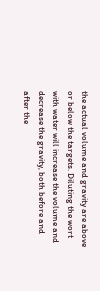the actual volume and gravity are above or below the targets. Diluting the wort with water will increase the volume and decrease the gravity, both before and after the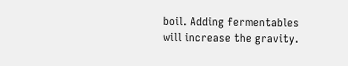boil. Adding fermentables will increase the gravity.